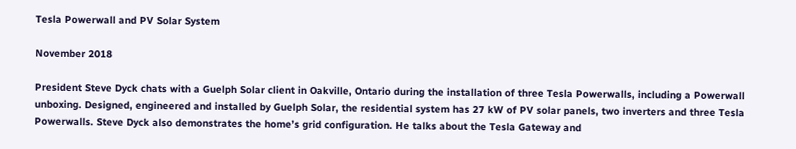Tesla Powerwall and PV Solar System

November 2018

President Steve Dyck chats with a Guelph Solar client in Oakville, Ontario during the installation of three Tesla Powerwalls, including a Powerwall unboxing. Designed, engineered and installed by Guelph Solar, the residential system has 27 kW of PV solar panels, two inverters and three Tesla Powerwalls. Steve Dyck also demonstrates the home’s grid configuration. He talks about the Tesla Gateway and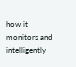how it monitors and intelligently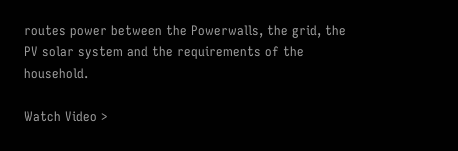routes power between the Powerwalls, the grid, the PV solar system and the requirements of the household.

Watch Video >